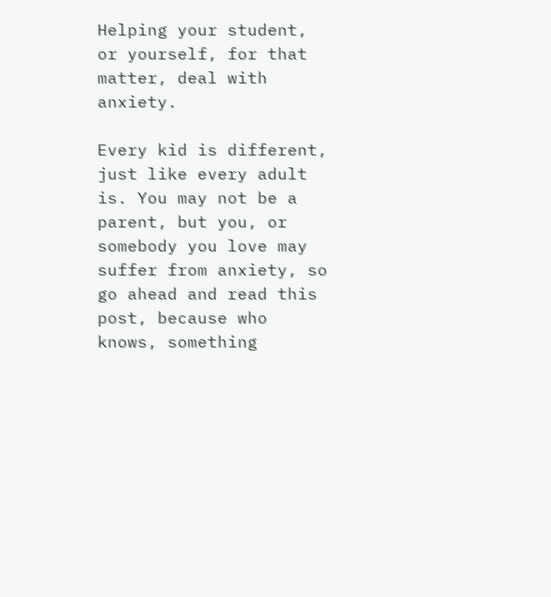Helping your student, or yourself, for that matter, deal with anxiety.

Every kid is different, just like every adult is. You may not be a parent, but you, or somebody you love may suffer from anxiety, so go ahead and read this post, because who knows, something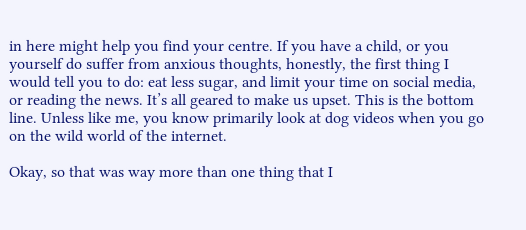in here might help you find your centre. If you have a child, or you yourself do suffer from anxious thoughts, honestly, the first thing I would tell you to do: eat less sugar, and limit your time on social media, or reading the news. It’s all geared to make us upset. This is the bottom line. Unless like me, you know primarily look at dog videos when you go on the wild world of the internet.

Okay, so that was way more than one thing that I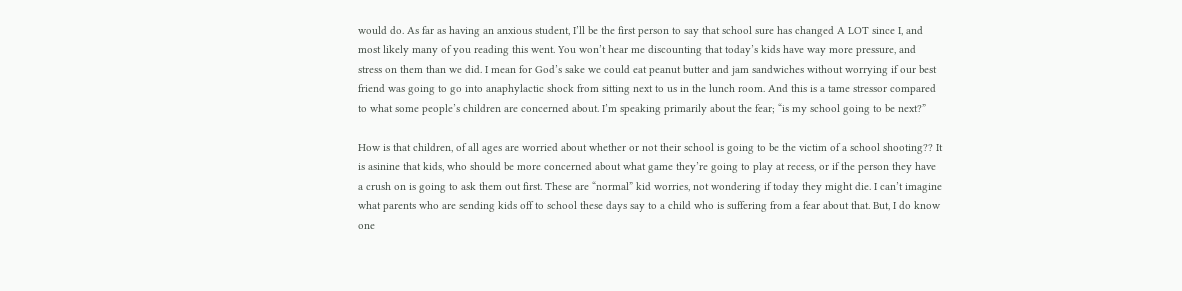would do. As far as having an anxious student, I’ll be the first person to say that school sure has changed A LOT since I, and most likely many of you reading this went. You won’t hear me discounting that today’s kids have way more pressure, and stress on them than we did. I mean for God’s sake we could eat peanut butter and jam sandwiches without worrying if our best friend was going to go into anaphylactic shock from sitting next to us in the lunch room. And this is a tame stressor compared to what some people’s children are concerned about. I’m speaking primarily about the fear; “is my school going to be next?”

How is that children, of all ages are worried about whether or not their school is going to be the victim of a school shooting?? It is asinine that kids, who should be more concerned about what game they’re going to play at recess, or if the person they have a crush on is going to ask them out first. These are “normal” kid worries, not wondering if today they might die. I can’t imagine what parents who are sending kids off to school these days say to a child who is suffering from a fear about that. But, I do know one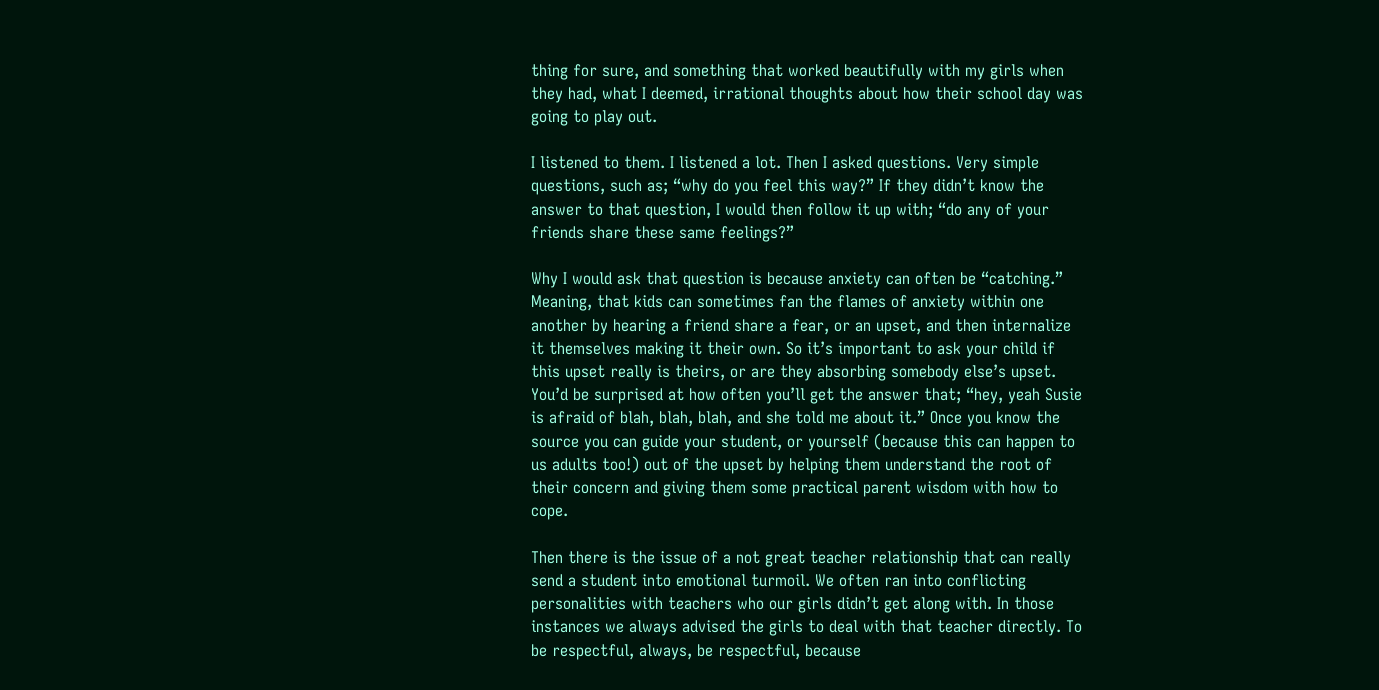thing for sure, and something that worked beautifully with my girls when they had, what I deemed, irrational thoughts about how their school day was going to play out.

I listened to them. I listened a lot. Then I asked questions. Very simple questions, such as; “why do you feel this way?” If they didn’t know the answer to that question, I would then follow it up with; “do any of your friends share these same feelings?”

Why I would ask that question is because anxiety can often be “catching.” Meaning, that kids can sometimes fan the flames of anxiety within one another by hearing a friend share a fear, or an upset, and then internalize it themselves making it their own. So it’s important to ask your child if this upset really is theirs, or are they absorbing somebody else’s upset. You’d be surprised at how often you’ll get the answer that; “hey, yeah Susie is afraid of blah, blah, blah, and she told me about it.” Once you know the source you can guide your student, or yourself (because this can happen to us adults too!) out of the upset by helping them understand the root of their concern and giving them some practical parent wisdom with how to cope.

Then there is the issue of a not great teacher relationship that can really send a student into emotional turmoil. We often ran into conflicting personalities with teachers who our girls didn’t get along with. In those instances we always advised the girls to deal with that teacher directly. To be respectful, always, be respectful, because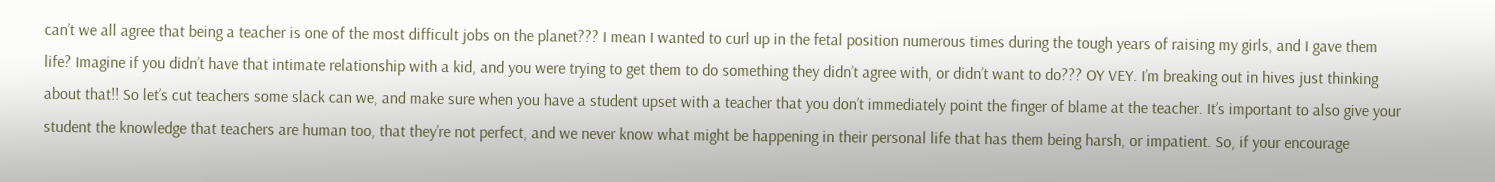can’t we all agree that being a teacher is one of the most difficult jobs on the planet??? I mean I wanted to curl up in the fetal position numerous times during the tough years of raising my girls, and I gave them life? Imagine if you didn’t have that intimate relationship with a kid, and you were trying to get them to do something they didn’t agree with, or didn’t want to do??? OY VEY. I’m breaking out in hives just thinking about that!! So let’s cut teachers some slack can we, and make sure when you have a student upset with a teacher that you don’t immediately point the finger of blame at the teacher. It’s important to also give your student the knowledge that teachers are human too, that they’re not perfect, and we never know what might be happening in their personal life that has them being harsh, or impatient. So, if your encourage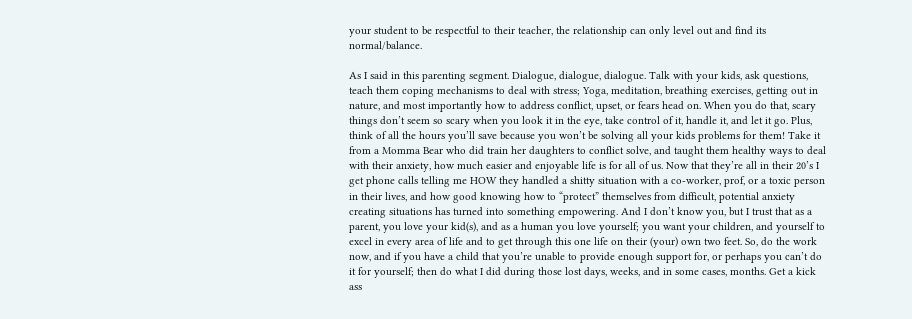your student to be respectful to their teacher, the relationship can only level out and find its normal/balance.

As I said in this parenting segment. Dialogue, dialogue, dialogue. Talk with your kids, ask questions, teach them coping mechanisms to deal with stress; Yoga, meditation, breathing exercises, getting out in nature, and most importantly how to address conflict, upset, or fears head on. When you do that, scary things don’t seem so scary when you look it in the eye, take control of it, handle it, and let it go. Plus, think of all the hours you’ll save because you won’t be solving all your kids problems for them! Take it from a Momma Bear who did train her daughters to conflict solve, and taught them healthy ways to deal with their anxiety, how much easier and enjoyable life is for all of us. Now that they’re all in their 20’s I get phone calls telling me HOW they handled a shitty situation with a co-worker, prof, or a toxic person in their lives, and how good knowing how to “protect” themselves from difficult, potential anxiety creating situations has turned into something empowering. And I don’t know you, but I trust that as a parent, you love your kid(s), and as a human you love yourself; you want your children, and yourself to excel in every area of life and to get through this one life on their (your) own two feet. So, do the work now, and if you have a child that you’re unable to provide enough support for, or perhaps you can’t do it for yourself; then do what I did during those lost days, weeks, and in some cases, months. Get a kick ass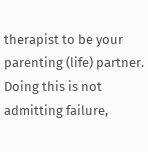therapist to be your parenting (life) partner. Doing this is not admitting failure,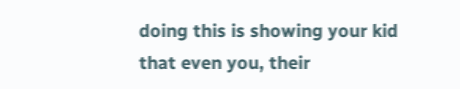doing this is showing your kid that even you, their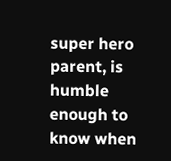super hero parent, is humble enough to know when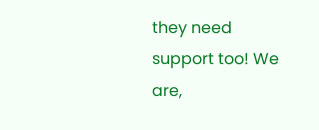they need support too! We are,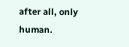after all, only human.